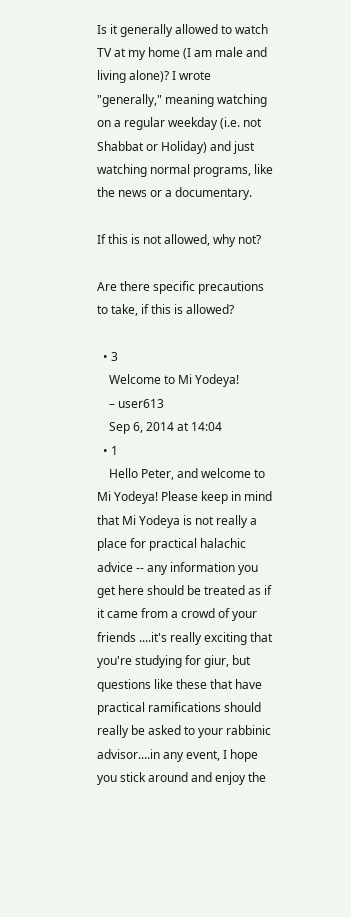Is it generally allowed to watch TV at my home (I am male and living alone)? I wrote "generally," meaning watching on a regular weekday (i.e. not Shabbat or Holiday) and just watching normal programs, like the news or a documentary.

If this is not allowed, why not?

Are there specific precautions to take, if this is allowed?

  • 3
    Welcome to Mi Yodeya!
    – user613
    Sep 6, 2014 at 14:04
  • 1
    Hello Peter, and welcome to Mi Yodeya! Please keep in mind that Mi Yodeya is not really a place for practical halachic advice -- any information you get here should be treated as if it came from a crowd of your friends ....it's really exciting that you're studying for giur, but questions like these that have practical ramifications should really be asked to your rabbinic advisor....in any event, I hope you stick around and enjoy the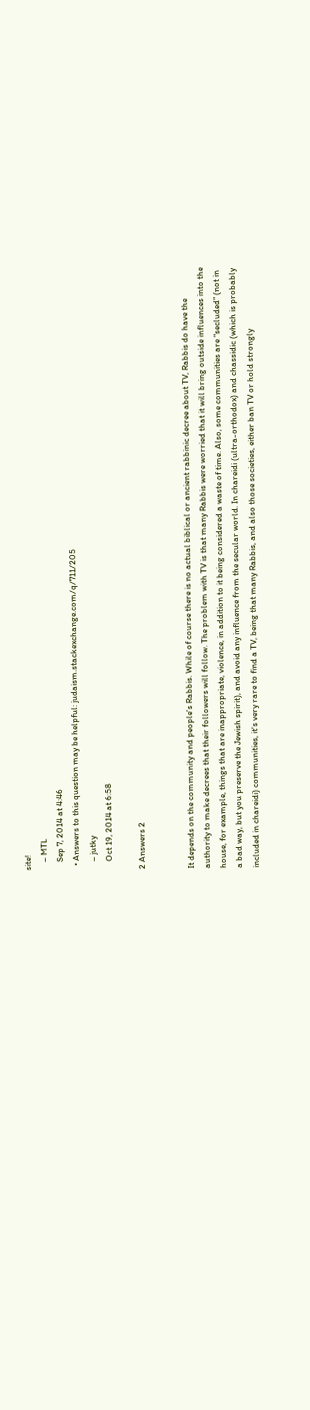site!
    – MTL
    Sep 7, 2014 at 4:46
  • Answers to this question may be helpful: judaism.stackexchange.com/q/711/205
    – jutky
    Oct 19, 2014 at 6:58

2 Answers 2


It depends on the community and people's Rabbis. While of course there is no actual biblical or ancient rabbinic decree about TV, Rabbis do have the authority to make decrees that their followers will follow. The problem with TV is that many Rabbis were worried that it will bring outside influences into the house, for example, things that are inappropriate, violence, in addition to it being considered a waste of time. Also, some communities are "secluded" (not in a bad way, but you preserve the Jewish spirit), and avoid any influence from the secular world. In chareidi (ultra-orthodox) and chassidic (which is probably included in chareidi) communities, it's very rare to find a TV, being that many Rabbis, and also those societies, either ban TV or hold strongly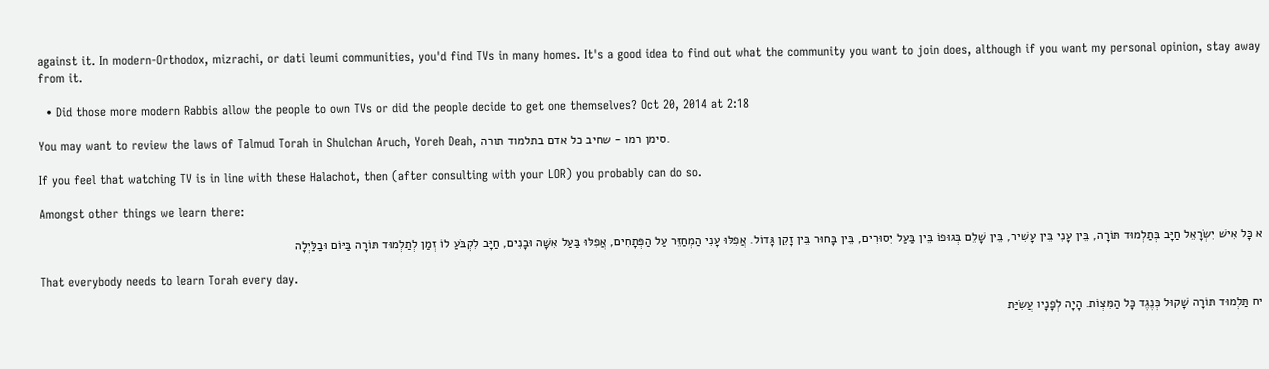against it. In modern-Orthodox, mizrachi, or dati leumi communities, you'd find TVs in many homes. It's a good idea to find out what the community you want to join does, although if you want my personal opinion, stay away from it.

  • Did those more modern Rabbis allow the people to own TVs or did the people decide to get one themselves? Oct 20, 2014 at 2:18

You may want to review the laws of Talmud Torah in Shulchan Aruch, Yoreh Deah, סימן רמו - שחיב כל אדם בתלמוד תורה.

If you feel that watching TV is in line with these Halachot, then (after consulting with your LOR) you probably can do so.

Amongst other things we learn there:

א כָּל אִישׁ יִשְׂרָאֵל חַיָּב בְּתַלְמוּד תּוֹרָה, בֵּין עָנִי בֵּין עָשִׁיר, בֵּין שָׁלֵם בְּגוּפוֹ בֵּין בַּעַל יִסוּרִים, בֵּין בָּחוּר בֵּין זָקֵן גָּדוֹל. אֲפִלּוּ עָנִי הַמְחַזֵּר עַל הַפְּתָחִים, אֲפִלּוּ בַּעַל אִשָּׁה וּבָנִים, חַיָּב לִקְבֹּעַ לוֹ זְמַן לְתַלְמוּד תּוֹרָה בַּיּוֹם וּבַלַּיְלָה

That everybody needs to learn Torah every day.

יח תַּלְמוּד תּוֹרָה שָׁקוּל כְּנֶגֶד כָּל הַמִּצְוֹת. הָיָה לְפָנָיו עֲשִׂיַּת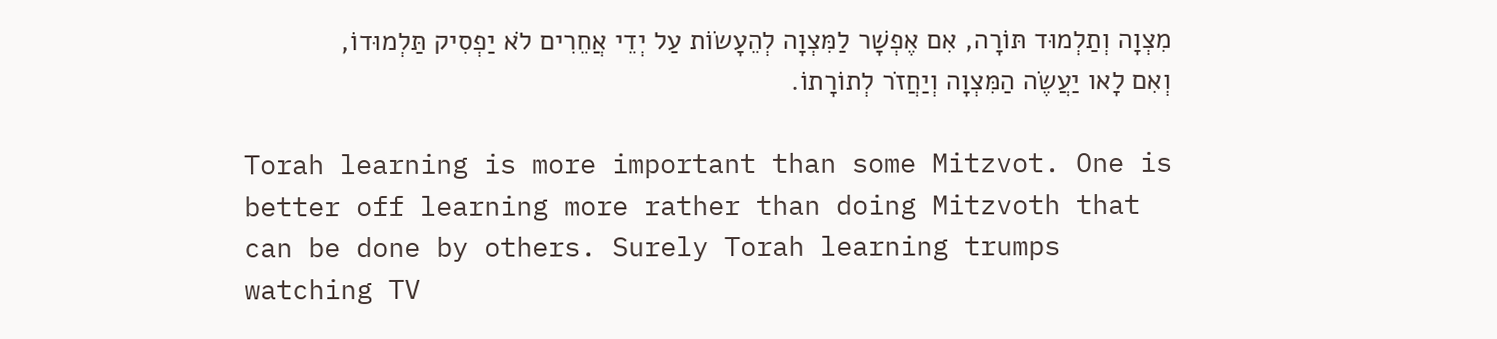מִצְוָה וְתַלְמוּד תּוֹרָה, אִם אֶפְשָׁר לַמִּצְוָה לְהֵעָשׂוֹת עַל יְדֵי אֲחֵרִים לֹא יַפְסִיק תַּלְמוּדוֹ, וְאִם לָאו יַעֲשֶׂה הַמִּצְוָה וְיַחֲזֹר לְתוֹרָתוֹ.

Torah learning is more important than some Mitzvot. One is better off learning more rather than doing Mitzvoth that can be done by others. Surely Torah learning trumps watching TV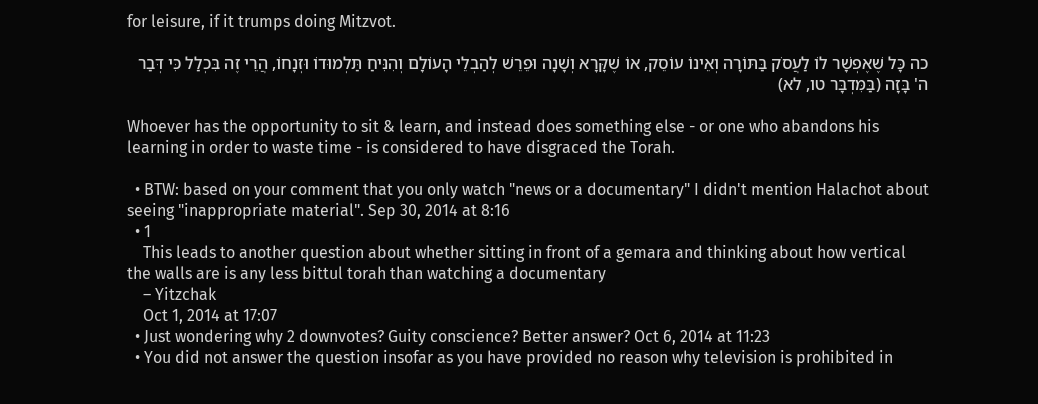for leisure, if it trumps doing Mitzvot.

כה כָּל שֶׁאֶפְשָׁר לוֹ לַעֲסֹק בַּתּוֹרָה וְאֵינוֹ עוֹסֵק, אוֹ שֶׁקָּרָא וְשָׁנָה וּפֵרֵשׁ לְהַבְלֵי הָעוֹלָם וְהִנִּיחַ תַּלְמוּדוֹ וּזְנָחוֹ, הֲרֵי זֶה בִּכְלַל כִּי דְּבַר ה' בָּזָה (בַּמִּדְבָּר טו, לא)

Whoever has the opportunity to sit & learn, and instead does something else - or one who abandons his learning in order to waste time - is considered to have disgraced the Torah.

  • BTW: based on your comment that you only watch "news or a documentary" I didn't mention Halachot about seeing "inappropriate material". Sep 30, 2014 at 8:16
  • 1
    This leads to another question about whether sitting in front of a gemara and thinking about how vertical the walls are is any less bittul torah than watching a documentary
    – Yitzchak
    Oct 1, 2014 at 17:07
  • Just wondering why 2 downvotes? Guity conscience? Better answer? Oct 6, 2014 at 11:23
  • You did not answer the question insofar as you have provided no reason why television is prohibited in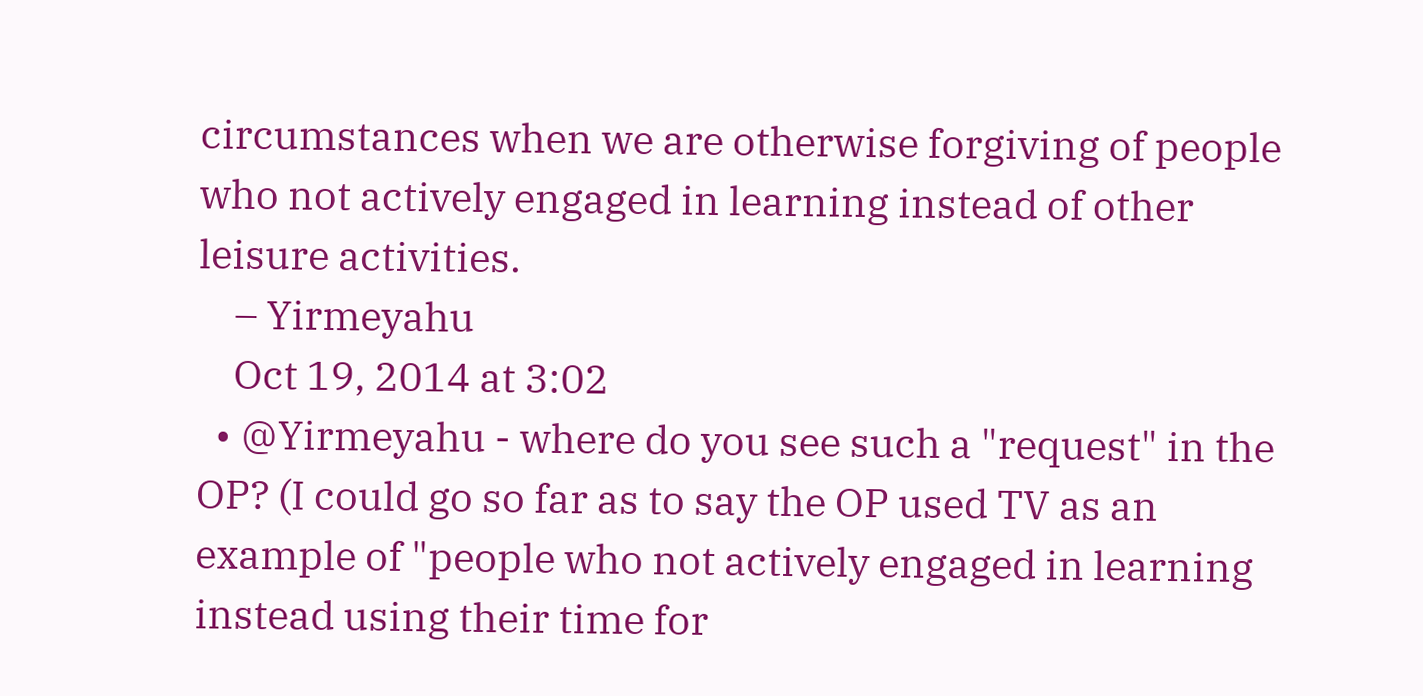circumstances when we are otherwise forgiving of people who not actively engaged in learning instead of other leisure activities.
    – Yirmeyahu
    Oct 19, 2014 at 3:02
  • @Yirmeyahu - where do you see such a "request" in the OP? (I could go so far as to say the OP used TV as an example of "people who not actively engaged in learning instead using their time for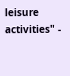leisure activities" -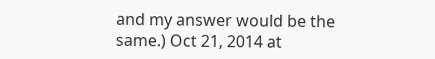and my answer would be the same.) Oct 21, 2014 at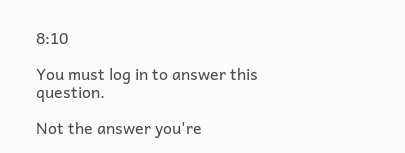8:10

You must log in to answer this question.

Not the answer you're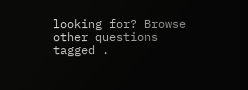looking for? Browse other questions tagged .